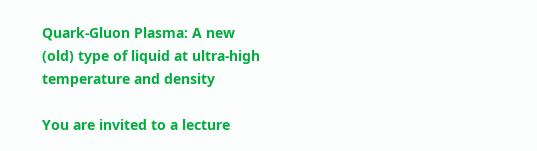Quark-Gluon Plasma: A new (old) type of liquid at ultra-high temperature and density

You are invited to a lecture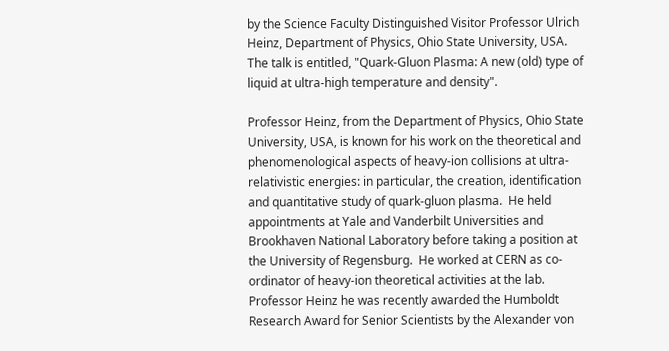by the Science Faculty Distinguished Visitor Professor Ulrich Heinz, Department of Physics, Ohio State University, USA.  The talk is entitled, "Quark-Gluon Plasma: A new (old) type of liquid at ultra-high temperature and density".

Professor Heinz, from the Department of Physics, Ohio State University, USA, is known for his work on the theoretical and phenomenological aspects of heavy-ion collisions at ultra-relativistic energies: in particular, the creation, identification and quantitative study of quark-gluon plasma.  He held appointments at Yale and Vanderbilt Universities and Brookhaven National Laboratory before taking a position at the University of Regensburg.  He worked at CERN as co-ordinator of heavy-ion theoretical activities at the lab.   Professor Heinz he was recently awarded the Humboldt Research Award for Senior Scientists by the Alexander von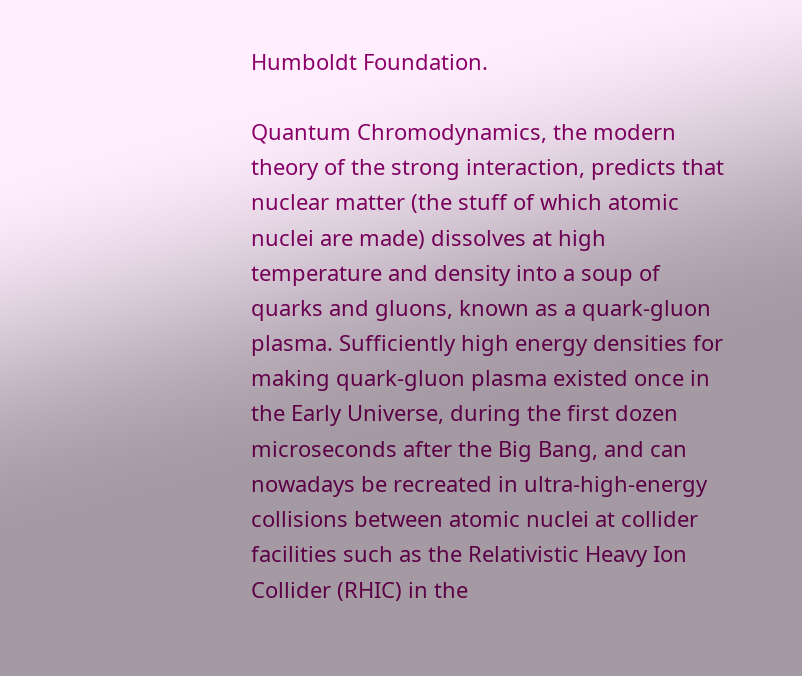Humboldt Foundation.

Quantum Chromodynamics, the modern theory of the strong interaction, predicts that nuclear matter (the stuff of which atomic nuclei are made) dissolves at high temperature and density into a soup of quarks and gluons, known as a quark-gluon plasma. Sufficiently high energy densities for making quark-gluon plasma existed once in the Early Universe, during the first dozen microseconds after the Big Bang, and can nowadays be recreated in ultra-high-energy collisions between atomic nuclei at collider facilities such as the Relativistic Heavy Ion Collider (RHIC) in the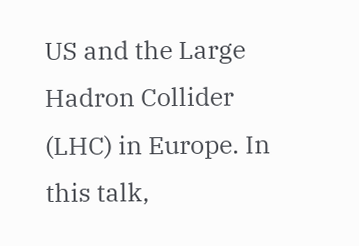US and the Large Hadron Collider (LHC) in Europe. In this talk,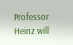Professor Heinz will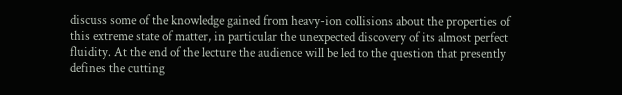discuss some of the knowledge gained from heavy-ion collisions about the properties of this extreme state of matter, in particular the unexpected discovery of its almost perfect fluidity. At the end of the lecture the audience will be led to the question that presently defines the cutting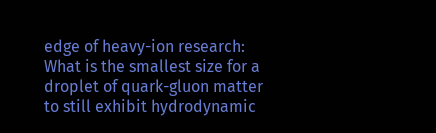edge of heavy-ion research: What is the smallest size for a droplet of quark-gluon matter to still exhibit hydrodynamic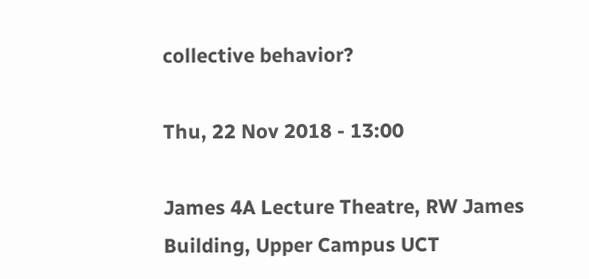collective behavior?

Thu, 22 Nov 2018 - 13:00

James 4A Lecture Theatre, RW James Building, Upper Campus UCT